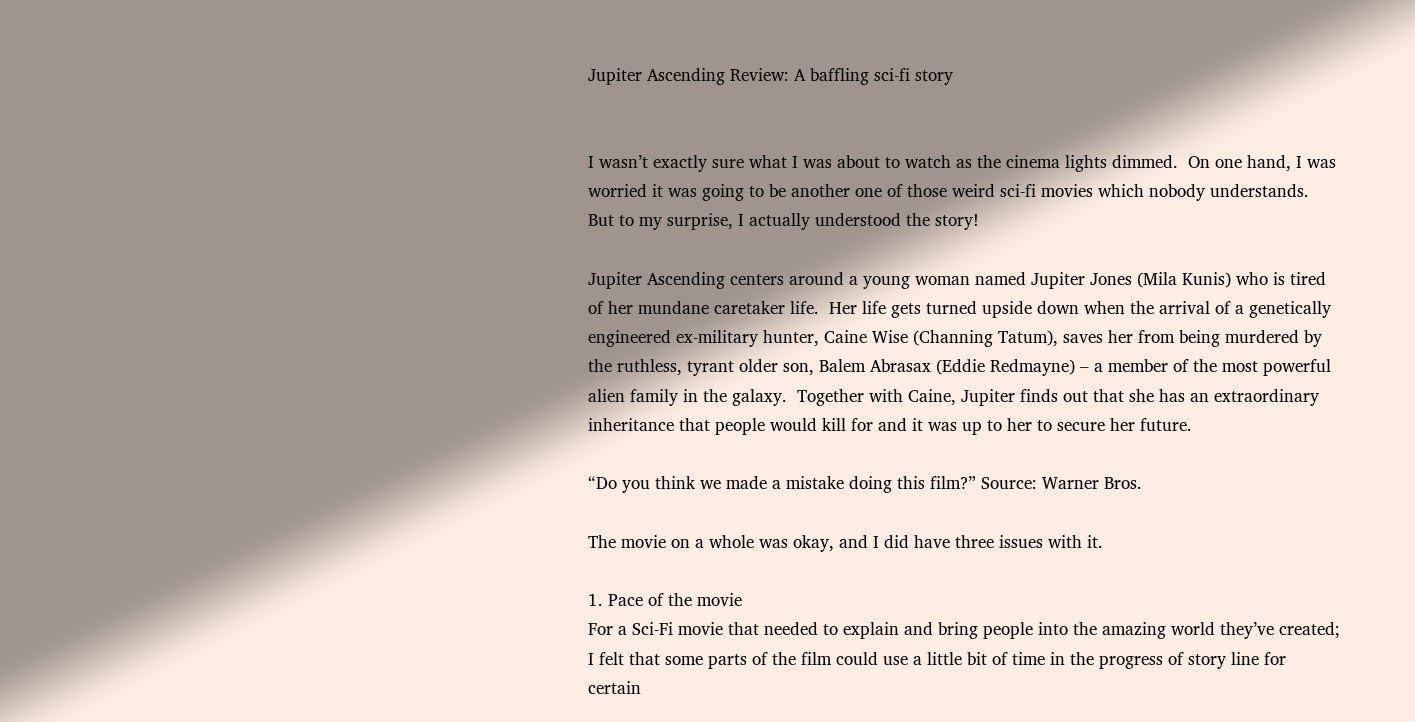Jupiter Ascending Review: A baffling sci-fi story


I wasn’t exactly sure what I was about to watch as the cinema lights dimmed.  On one hand, I was worried it was going to be another one of those weird sci-fi movies which nobody understands.  But to my surprise, I actually understood the story!

Jupiter Ascending centers around a young woman named Jupiter Jones (Mila Kunis) who is tired of her mundane caretaker life.  Her life gets turned upside down when the arrival of a genetically engineered ex-military hunter, Caine Wise (Channing Tatum), saves her from being murdered by the ruthless, tyrant older son, Balem Abrasax (Eddie Redmayne) – a member of the most powerful alien family in the galaxy.  Together with Caine, Jupiter finds out that she has an extraordinary inheritance that people would kill for and it was up to her to secure her future.

“Do you think we made a mistake doing this film?” Source: Warner Bros.

The movie on a whole was okay, and I did have three issues with it.

1. Pace of the movie
For a Sci-Fi movie that needed to explain and bring people into the amazing world they’ve created; I felt that some parts of the film could use a little bit of time in the progress of story line for certain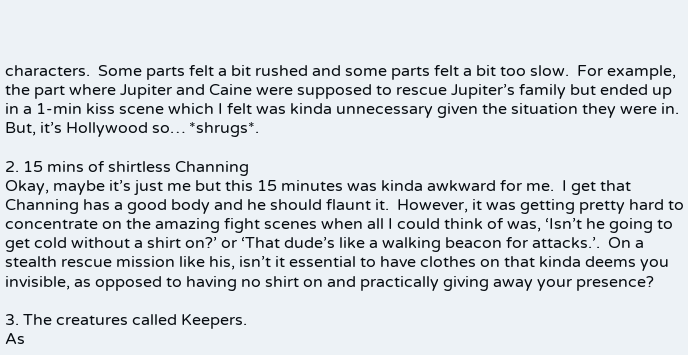characters.  Some parts felt a bit rushed and some parts felt a bit too slow.  For example, the part where Jupiter and Caine were supposed to rescue Jupiter’s family but ended up in a 1-min kiss scene which I felt was kinda unnecessary given the situation they were in.  But, it’s Hollywood so… *shrugs*.

2. 15 mins of shirtless Channing
Okay, maybe it’s just me but this 15 minutes was kinda awkward for me.  I get that Channing has a good body and he should flaunt it.  However, it was getting pretty hard to concentrate on the amazing fight scenes when all I could think of was, ‘Isn’t he going to get cold without a shirt on?’ or ‘That dude’s like a walking beacon for attacks.’.  On a stealth rescue mission like his, isn’t it essential to have clothes on that kinda deems you invisible, as opposed to having no shirt on and practically giving away your presence?

3. The creatures called Keepers.
As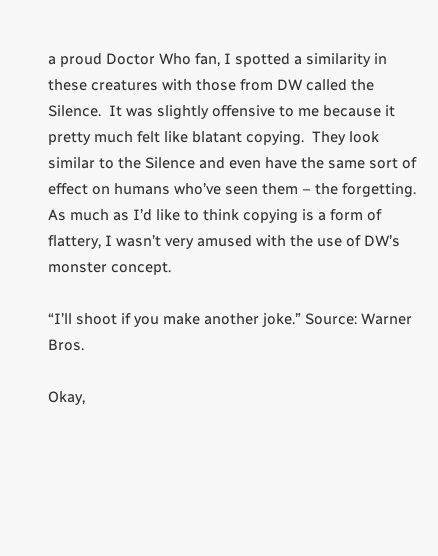a proud Doctor Who fan, I spotted a similarity in these creatures with those from DW called the Silence.  It was slightly offensive to me because it pretty much felt like blatant copying.  They look similar to the Silence and even have the same sort of effect on humans who’ve seen them – the forgetting.  As much as I’d like to think copying is a form of flattery, I wasn’t very amused with the use of DW’s monster concept.

“I’ll shoot if you make another joke.” Source: Warner Bros.

Okay,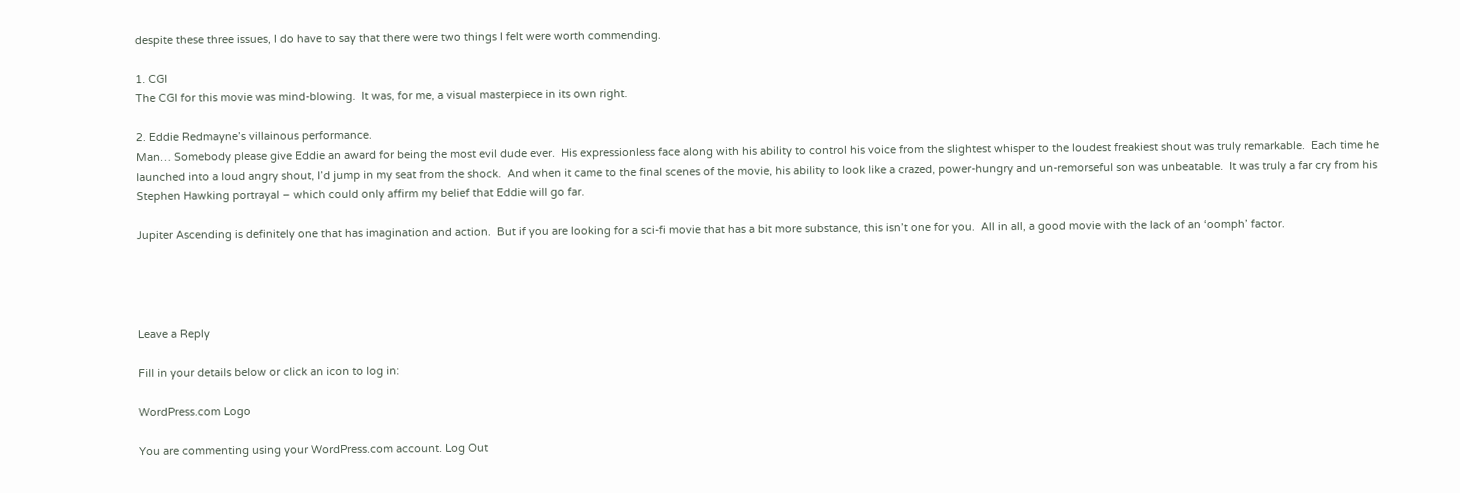despite these three issues, I do have to say that there were two things I felt were worth commending.

1. CGI
The CGI for this movie was mind-blowing.  It was, for me, a visual masterpiece in its own right.

2. Eddie Redmayne’s villainous performance.
Man… Somebody please give Eddie an award for being the most evil dude ever.  His expressionless face along with his ability to control his voice from the slightest whisper to the loudest freakiest shout was truly remarkable.  Each time he launched into a loud angry shout, I’d jump in my seat from the shock.  And when it came to the final scenes of the movie, his ability to look like a crazed, power-hungry and un-remorseful son was unbeatable.  It was truly a far cry from his Stephen Hawking portrayal – which could only affirm my belief that Eddie will go far.

Jupiter Ascending is definitely one that has imagination and action.  But if you are looking for a sci-fi movie that has a bit more substance, this isn’t one for you.  All in all, a good movie with the lack of an ‘oomph’ factor.




Leave a Reply

Fill in your details below or click an icon to log in:

WordPress.com Logo

You are commenting using your WordPress.com account. Log Out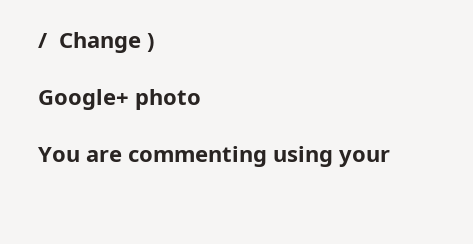/  Change )

Google+ photo

You are commenting using your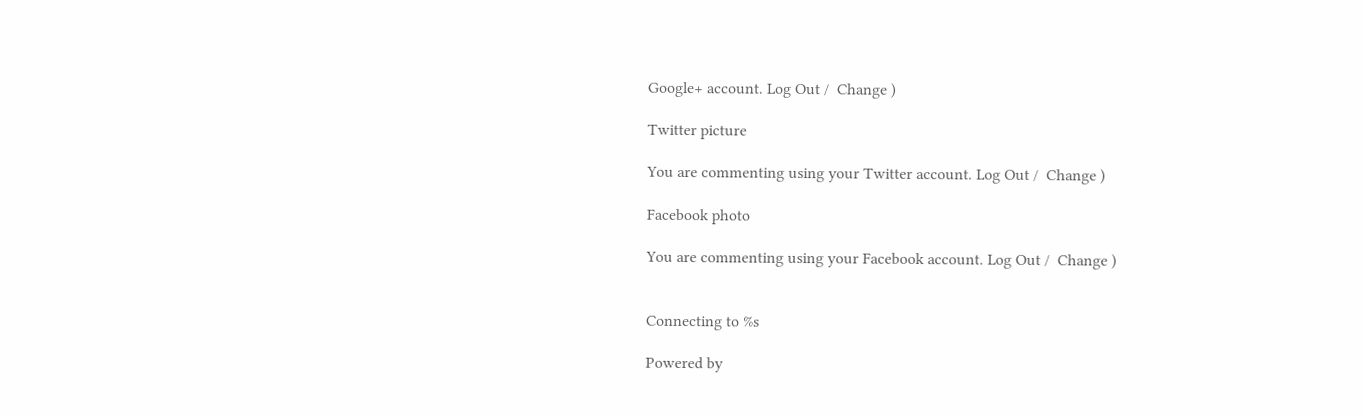Google+ account. Log Out /  Change )

Twitter picture

You are commenting using your Twitter account. Log Out /  Change )

Facebook photo

You are commenting using your Facebook account. Log Out /  Change )


Connecting to %s

Powered by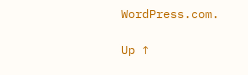WordPress.com.

Up ↑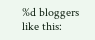%d bloggers like this: